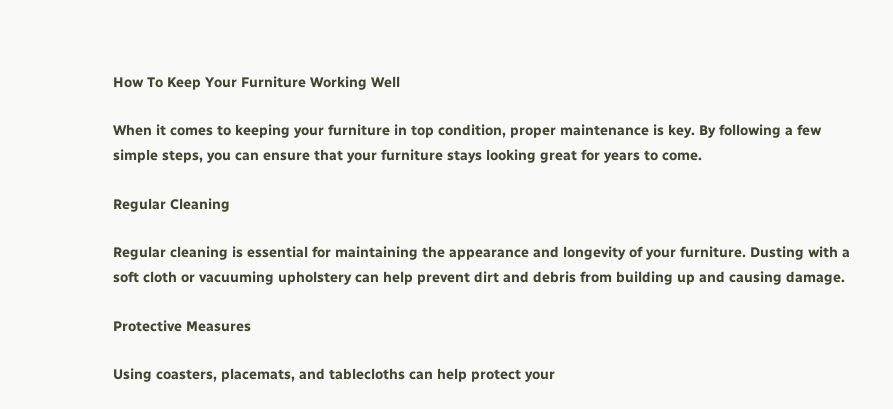How To Keep Your Furniture Working Well

When it comes to keeping your furniture in top condition, proper maintenance is key. By following a few simple steps, you can ensure that your furniture stays looking great for years to come.

Regular Cleaning

Regular cleaning is essential for maintaining the appearance and longevity of your furniture. Dusting with a soft cloth or vacuuming upholstery can help prevent dirt and debris from building up and causing damage.

Protective Measures

Using coasters, placemats, and tablecloths can help protect your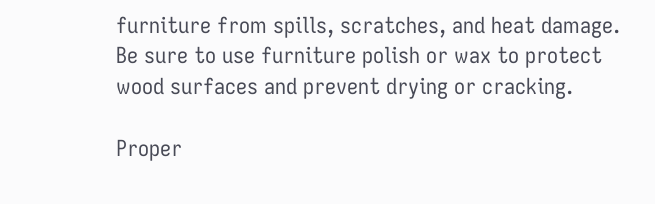furniture from spills, scratches, and heat damage. Be sure to use furniture polish or wax to protect wood surfaces and prevent drying or cracking.

Proper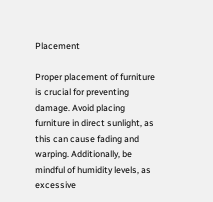Placement

Proper placement of furniture is crucial for preventing damage. Avoid placing furniture in direct sunlight, as this can cause fading and warping. Additionally, be mindful of humidity levels, as excessive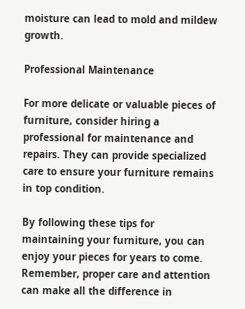moisture can lead to mold and mildew growth.

Professional Maintenance

For more delicate or valuable pieces of furniture, consider hiring a professional for maintenance and repairs. They can provide specialized care to ensure your furniture remains in top condition.

By following these tips for maintaining your furniture, you can enjoy your pieces for years to come. Remember, proper care and attention can make all the difference in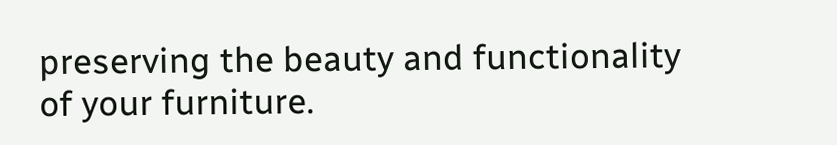preserving the beauty and functionality of your furniture.